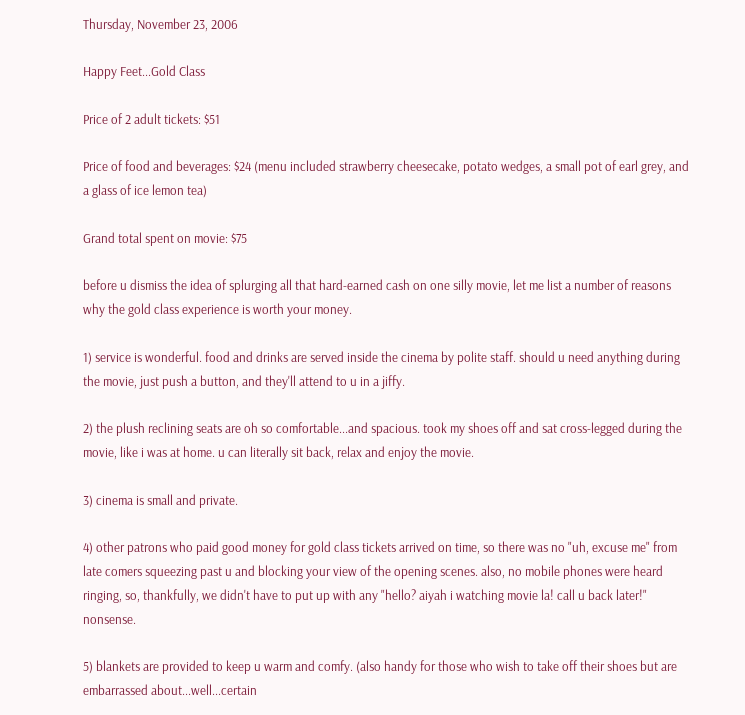Thursday, November 23, 2006

Happy Feet...Gold Class

Price of 2 adult tickets: $51

Price of food and beverages: $24 (menu included strawberry cheesecake, potato wedges, a small pot of earl grey, and a glass of ice lemon tea)

Grand total spent on movie: $75

before u dismiss the idea of splurging all that hard-earned cash on one silly movie, let me list a number of reasons why the gold class experience is worth your money.

1) service is wonderful. food and drinks are served inside the cinema by polite staff. should u need anything during the movie, just push a button, and they'll attend to u in a jiffy.

2) the plush reclining seats are oh so comfortable...and spacious. took my shoes off and sat cross-legged during the movie, like i was at home. u can literally sit back, relax and enjoy the movie.

3) cinema is small and private.

4) other patrons who paid good money for gold class tickets arrived on time, so there was no "uh, excuse me" from late comers squeezing past u and blocking your view of the opening scenes. also, no mobile phones were heard ringing, so, thankfully, we didn't have to put up with any "hello? aiyah i watching movie la! call u back later!" nonsense.

5) blankets are provided to keep u warm and comfy. (also handy for those who wish to take off their shoes but are embarrassed about...well...certain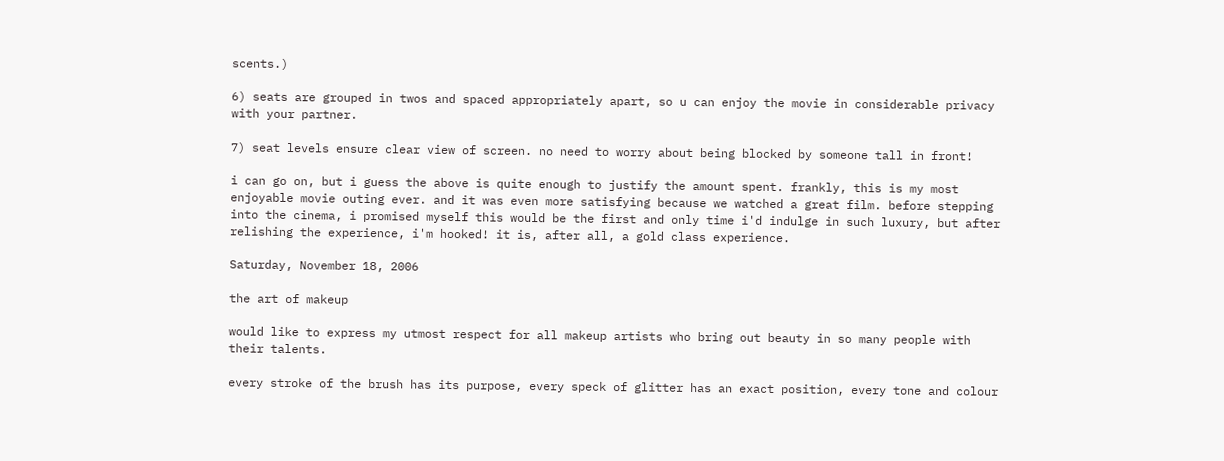scents.)

6) seats are grouped in twos and spaced appropriately apart, so u can enjoy the movie in considerable privacy with your partner.

7) seat levels ensure clear view of screen. no need to worry about being blocked by someone tall in front!

i can go on, but i guess the above is quite enough to justify the amount spent. frankly, this is my most enjoyable movie outing ever. and it was even more satisfying because we watched a great film. before stepping into the cinema, i promised myself this would be the first and only time i'd indulge in such luxury, but after relishing the experience, i'm hooked! it is, after all, a gold class experience.

Saturday, November 18, 2006

the art of makeup

would like to express my utmost respect for all makeup artists who bring out beauty in so many people with their talents.

every stroke of the brush has its purpose, every speck of glitter has an exact position, every tone and colour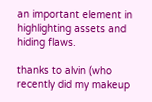an important element in highlighting assets and hiding flaws.

thanks to alvin (who recently did my makeup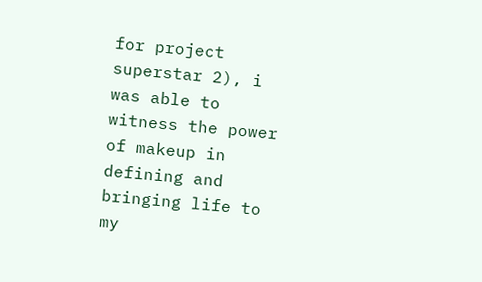for project superstar 2), i was able to witness the power of makeup in defining and bringing life to my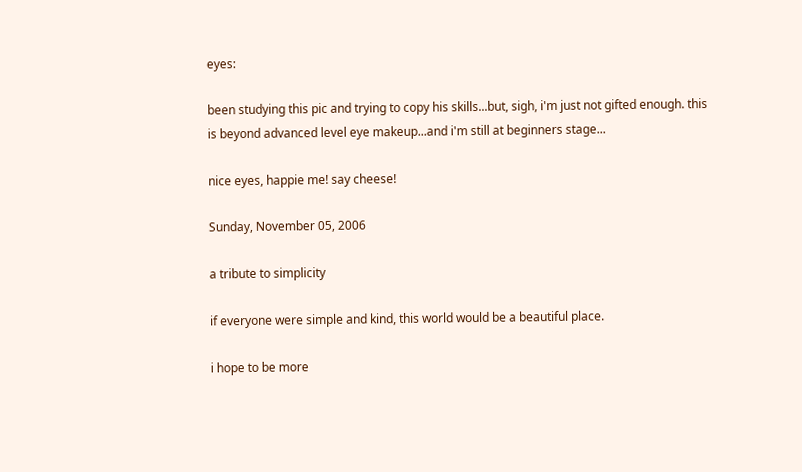eyes:

been studying this pic and trying to copy his skills...but, sigh, i'm just not gifted enough. this is beyond advanced level eye makeup...and i'm still at beginners stage...

nice eyes, happie me! say cheese!

Sunday, November 05, 2006

a tribute to simplicity

if everyone were simple and kind, this world would be a beautiful place.

i hope to be more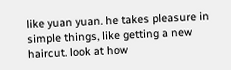like yuan yuan. he takes pleasure in simple things, like getting a new haircut. look at how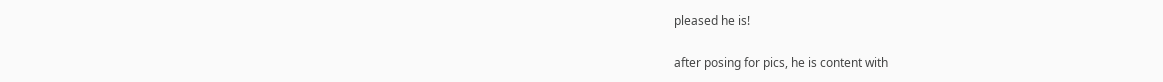pleased he is!

after posing for pics, he is content with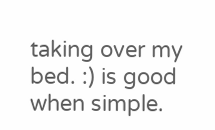taking over my bed. :) is good when simple.